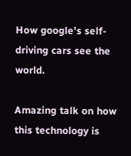How google’s self-driving cars see the world.

Amazing talk on how this technology is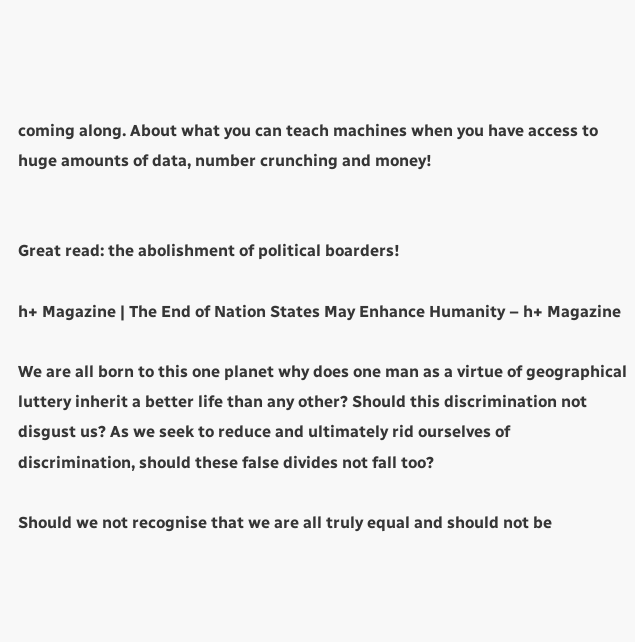coming along. About what you can teach machines when you have access to huge amounts of data, number crunching and money!


Great read: the abolishment of political boarders!

h+ Magazine | The End of Nation States May Enhance Humanity – h+ Magazine

We are all born to this one planet why does one man as a virtue of geographical luttery inherit a better life than any other? Should this discrimination not disgust us? As we seek to reduce and ultimately rid ourselves of discrimination, should these false divides not fall too?

Should we not recognise that we are all truly equal and should not be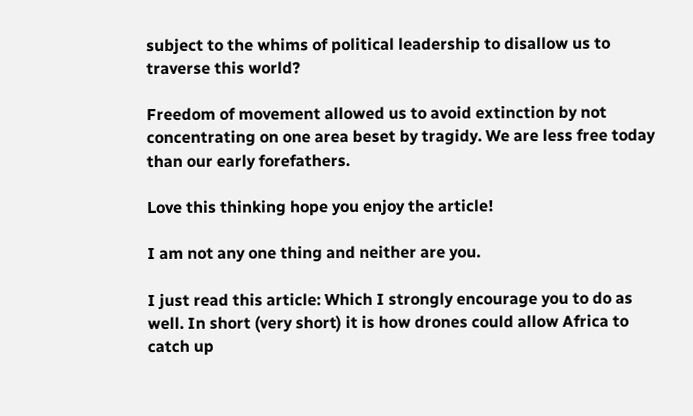subject to the whims of political leadership to disallow us to traverse this world?

Freedom of movement allowed us to avoid extinction by not concentrating on one area beset by tragidy. We are less free today than our early forefathers.

Love this thinking hope you enjoy the article!

I am not any one thing and neither are you.

I just read this article: Which I strongly encourage you to do as well. In short (very short) it is how drones could allow Africa to catch up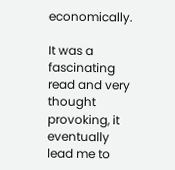economically.

It was a fascinating read and very thought provoking, it eventually lead me to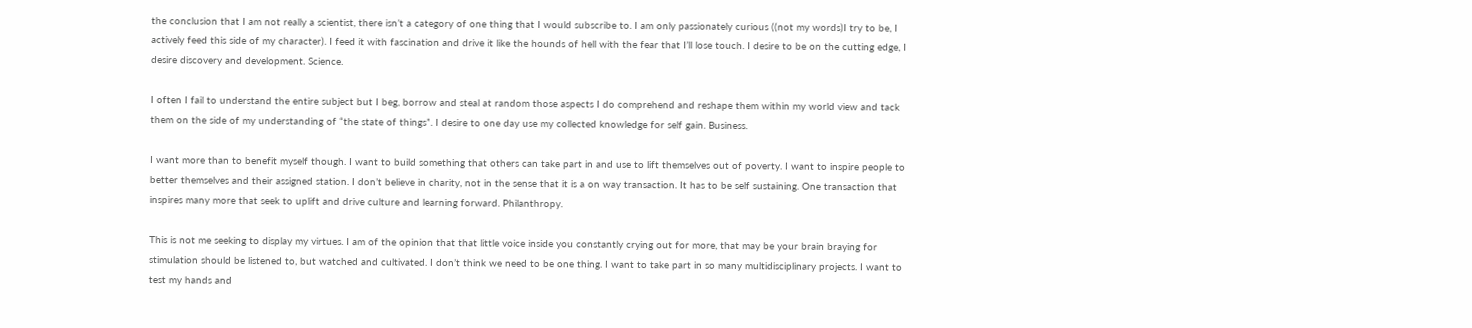the conclusion that I am not really a scientist, there isn’t a category of one thing that I would subscribe to. I am only passionately curious ((not my words)I try to be, I actively feed this side of my character). I feed it with fascination and drive it like the hounds of hell with the fear that I’ll lose touch. I desire to be on the cutting edge, I desire discovery and development. Science.

I often I fail to understand the entire subject but I beg, borrow and steal at random those aspects I do comprehend and reshape them within my world view and tack them on the side of my understanding of “the state of things”. I desire to one day use my collected knowledge for self gain. Business.

I want more than to benefit myself though. I want to build something that others can take part in and use to lift themselves out of poverty. I want to inspire people to better themselves and their assigned station. I don’t believe in charity, not in the sense that it is a on way transaction. It has to be self sustaining. One transaction that inspires many more that seek to uplift and drive culture and learning forward. Philanthropy.

This is not me seeking to display my virtues. I am of the opinion that that little voice inside you constantly crying out for more, that may be your brain braying for stimulation should be listened to, but watched and cultivated. I don’t think we need to be one thing. I want to take part in so many multidisciplinary projects. I want to test my hands and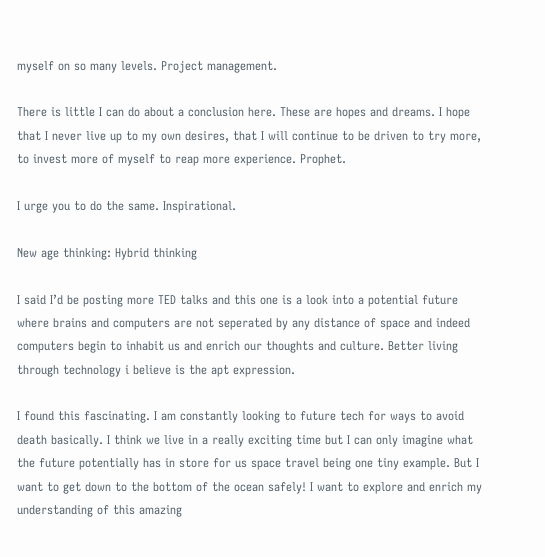myself on so many levels. Project management.

There is little I can do about a conclusion here. These are hopes and dreams. I hope that I never live up to my own desires, that I will continue to be driven to try more, to invest more of myself to reap more experience. Prophet.

I urge you to do the same. Inspirational.

New age thinking: Hybrid thinking

I said I’d be posting more TED talks and this one is a look into a potential future where brains and computers are not seperated by any distance of space and indeed computers begin to inhabit us and enrich our thoughts and culture. Better living through technology i believe is the apt expression.

I found this fascinating. I am constantly looking to future tech for ways to avoid death basically. I think we live in a really exciting time but I can only imagine what the future potentially has in store for us space travel being one tiny example. But I want to get down to the bottom of the ocean safely! I want to explore and enrich my understanding of this amazing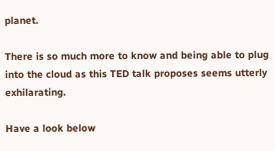planet.

There is so much more to know and being able to plug into the cloud as this TED talk proposes seems utterly exhilarating.

Have a look below